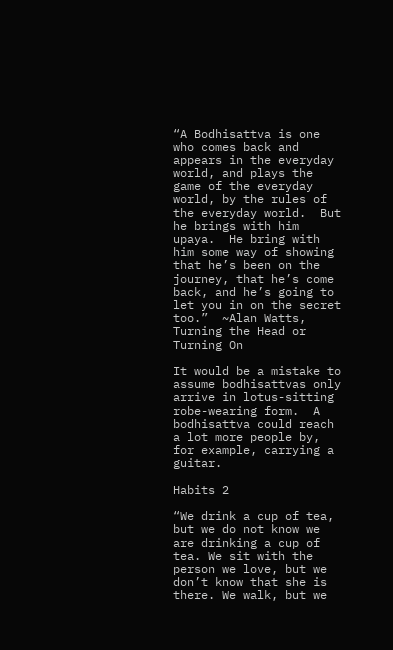“A Bodhisattva is one who comes back and appears in the everyday world, and plays the game of the everyday world, by the rules of the everyday world.  But he brings with him upaya.  He bring with him some way of showing that he’s been on the journey, that he’s come back, and he’s going to let you in on the secret too.”  ~Alan Watts, Turning the Head or Turning On

It would be a mistake to assume bodhisattvas only arrive in lotus-sitting robe-wearing form.  A bodhisattva could reach a lot more people by, for example, carrying a guitar.

Habits 2

“We drink a cup of tea, but we do not know we are drinking a cup of tea. We sit with the person we love, but we don’t know that she is there. We walk, but we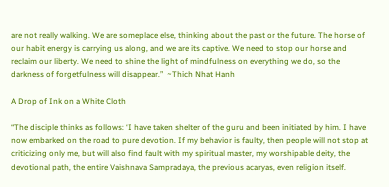are not really walking. We are someplace else, thinking about the past or the future. The horse of our habit energy is carrying us along, and we are its captive. We need to stop our horse and reclaim our liberty. We need to shine the light of mindfulness on everything we do, so the darkness of forgetfulness will disappear.”  ~Thich Nhat Hanh

A Drop of Ink on a White Cloth

“The disciple thinks as follows: ‘I have taken shelter of the guru and been initiated by him. I have now embarked on the road to pure devotion. If my behavior is faulty, then people will not stop at criticizing only me, but will also find fault with my spiritual master, my worshipable deity, the devotional path, the entire Vaishnava Sampradaya, the previous acaryas, even religion itself.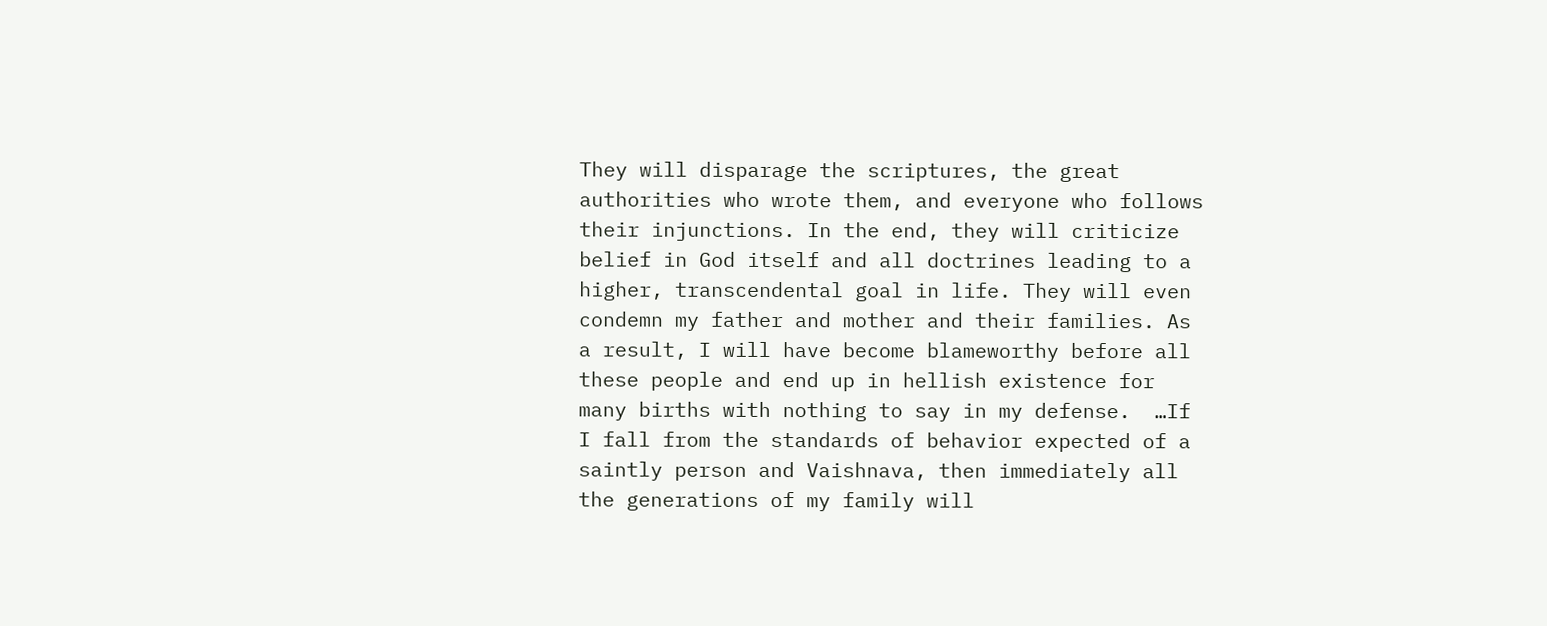They will disparage the scriptures, the great authorities who wrote them, and everyone who follows their injunctions. In the end, they will criticize belief in God itself and all doctrines leading to a higher, transcendental goal in life. They will even condemn my father and mother and their families. As a result, I will have become blameworthy before all these people and end up in hellish existence for many births with nothing to say in my defense.  …If I fall from the standards of behavior expected of a saintly person and Vaishnava, then immediately all the generations of my family will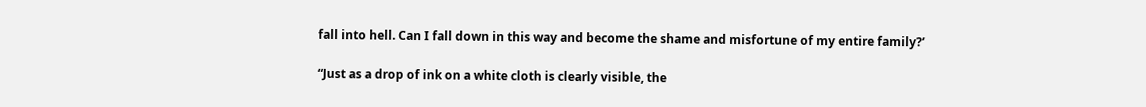fall into hell. Can I fall down in this way and become the shame and misfortune of my entire family?’

“Just as a drop of ink on a white cloth is clearly visible, the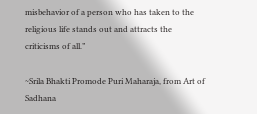misbehavior of a person who has taken to the religious life stands out and attracts the criticisms of all.”

~Srila Bhakti Promode Puri Maharaja, from Art of Sadhana